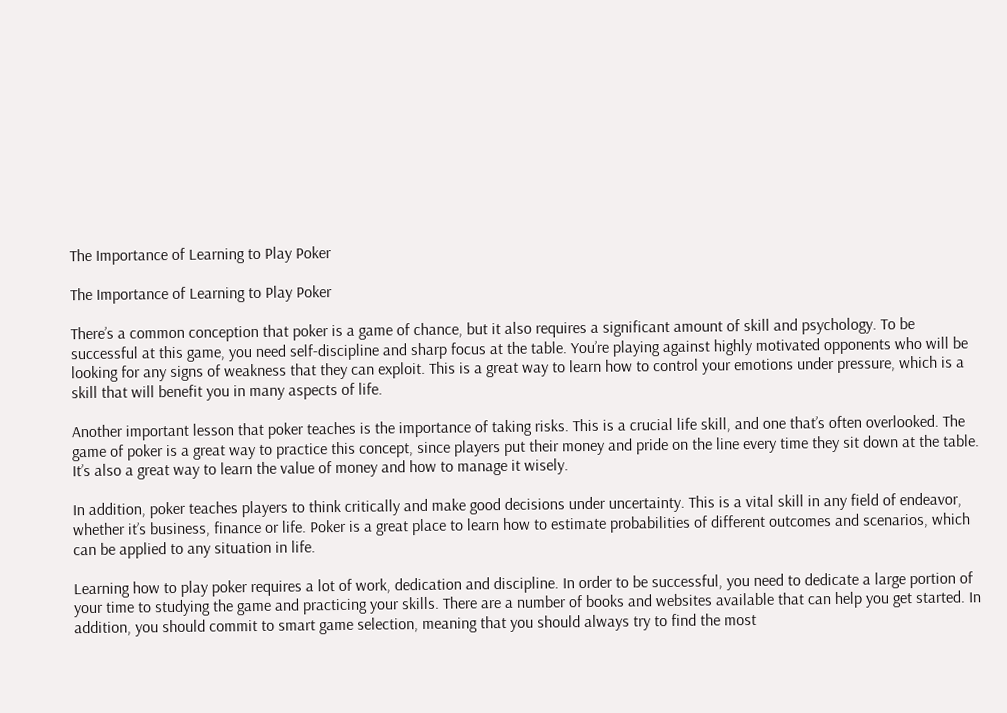The Importance of Learning to Play Poker

The Importance of Learning to Play Poker

There’s a common conception that poker is a game of chance, but it also requires a significant amount of skill and psychology. To be successful at this game, you need self-discipline and sharp focus at the table. You’re playing against highly motivated opponents who will be looking for any signs of weakness that they can exploit. This is a great way to learn how to control your emotions under pressure, which is a skill that will benefit you in many aspects of life.

Another important lesson that poker teaches is the importance of taking risks. This is a crucial life skill, and one that’s often overlooked. The game of poker is a great way to practice this concept, since players put their money and pride on the line every time they sit down at the table. It’s also a great way to learn the value of money and how to manage it wisely.

In addition, poker teaches players to think critically and make good decisions under uncertainty. This is a vital skill in any field of endeavor, whether it’s business, finance or life. Poker is a great place to learn how to estimate probabilities of different outcomes and scenarios, which can be applied to any situation in life.

Learning how to play poker requires a lot of work, dedication and discipline. In order to be successful, you need to dedicate a large portion of your time to studying the game and practicing your skills. There are a number of books and websites available that can help you get started. In addition, you should commit to smart game selection, meaning that you should always try to find the most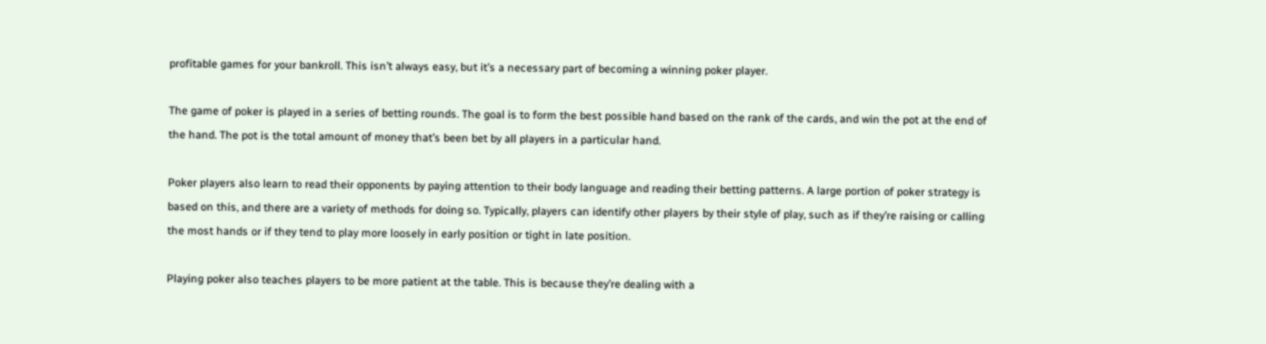profitable games for your bankroll. This isn’t always easy, but it’s a necessary part of becoming a winning poker player.

The game of poker is played in a series of betting rounds. The goal is to form the best possible hand based on the rank of the cards, and win the pot at the end of the hand. The pot is the total amount of money that’s been bet by all players in a particular hand.

Poker players also learn to read their opponents by paying attention to their body language and reading their betting patterns. A large portion of poker strategy is based on this, and there are a variety of methods for doing so. Typically, players can identify other players by their style of play, such as if they’re raising or calling the most hands or if they tend to play more loosely in early position or tight in late position.

Playing poker also teaches players to be more patient at the table. This is because they’re dealing with a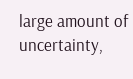large amount of uncertainty,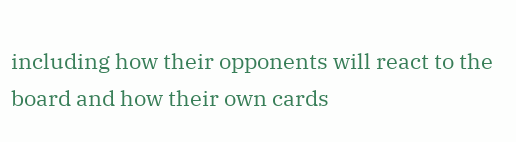including how their opponents will react to the board and how their own cards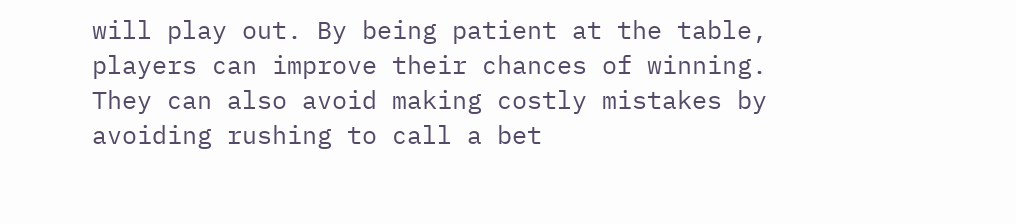will play out. By being patient at the table, players can improve their chances of winning. They can also avoid making costly mistakes by avoiding rushing to call a bet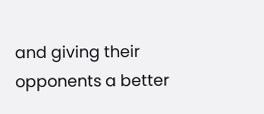and giving their opponents a better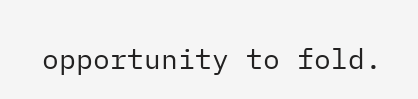opportunity to fold.